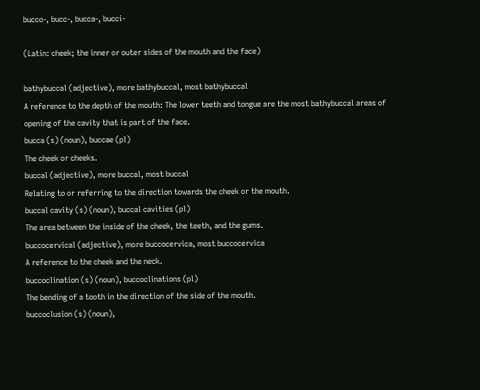bucco-, bucc-, bucca-, bucci-

(Latin: cheek; the inner or outer sides of the mouth and the face)

bathybuccal (adjective), more bathybuccal, most bathybuccal
A reference to the depth of the mouth: The lower teeth and tongue are the most bathybuccal areas of opening of the cavity that is part of the face.
bucca (s) (noun), buccae (pl)
The cheek or cheeks.
buccal (adjective), more buccal, most buccal
Relating to or referring to the direction towards the cheek or the mouth.
buccal cavity (s) (noun), buccal cavities (pl)
The area between the inside of the cheek, the teeth, and the gums.
buccocervical (adjective), more buccocervica, most buccocervica
A reference to the cheek and the neck.
buccoclination (s) (noun), buccoclinations (pl)
The bending of a tooth in the direction of the side of the mouth.
buccoclusion (s) (noun),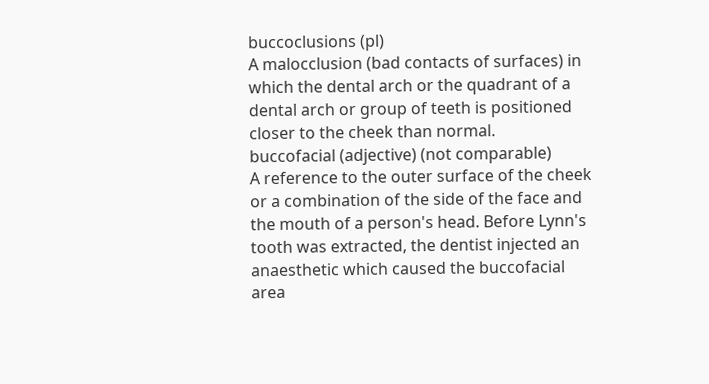buccoclusions (pl)
A malocclusion (bad contacts of surfaces) in which the dental arch or the quadrant of a dental arch or group of teeth is positioned closer to the cheek than normal.
buccofacial (adjective) (not comparable)
A reference to the outer surface of the cheek or a combination of the side of the face and the mouth of a person's head. Before Lynn's tooth was extracted, the dentist injected an anaesthetic which caused the buccofacial area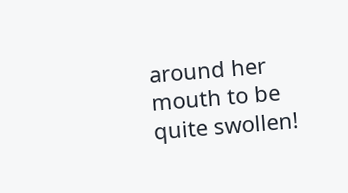around her mouth to be quite swollen!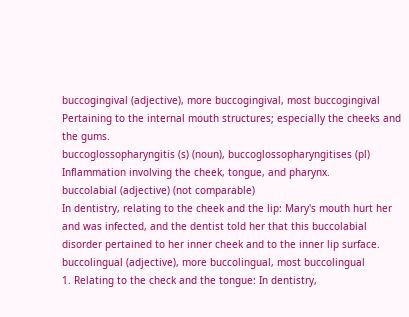buccogingival (adjective), more buccogingival, most buccogingival
Pertaining to the internal mouth structures; especially the cheeks and the gums.
buccoglossopharyngitis (s) (noun), buccoglossopharyngitises (pl)
Inflammation involving the cheek, tongue, and pharynx.
buccolabial (adjective) (not comparable)
In dentistry, relating to the cheek and the lip: Mary's mouth hurt her and was infected, and the dentist told her that this buccolabial disorder pertained to her inner cheek and to the inner lip surface.
buccolingual (adjective), more buccolingual, most buccolingual
1. Relating to the check and the tongue: In dentistry,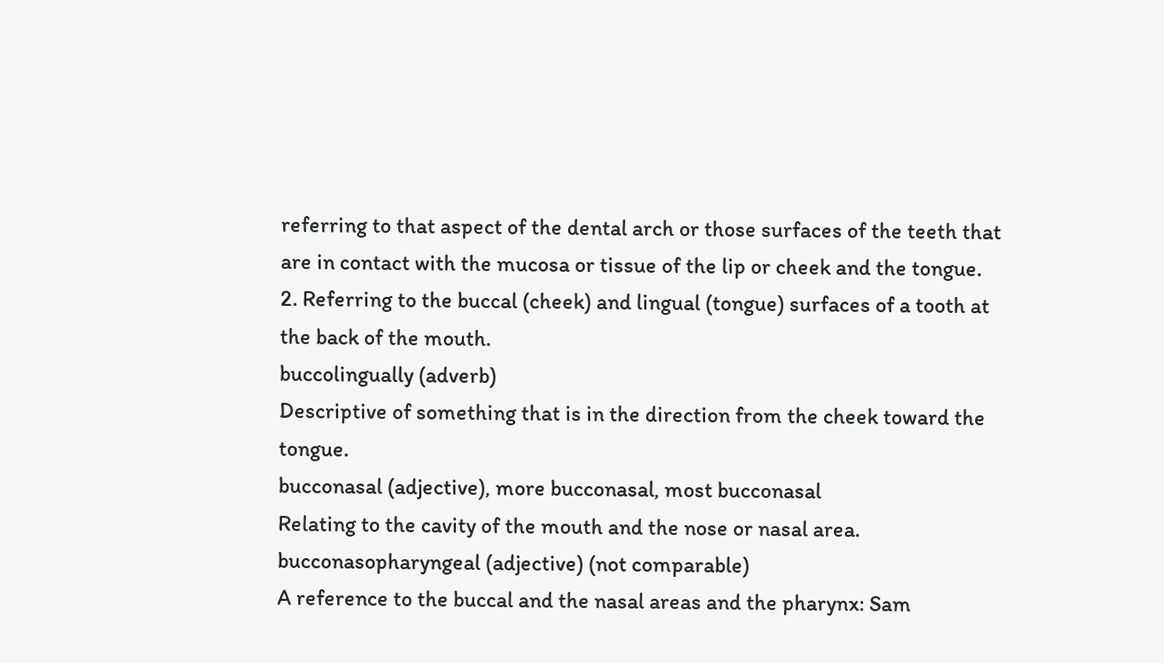referring to that aspect of the dental arch or those surfaces of the teeth that are in contact with the mucosa or tissue of the lip or cheek and the tongue.
2. Referring to the buccal (cheek) and lingual (tongue) surfaces of a tooth at the back of the mouth.
buccolingually (adverb)
Descriptive of something that is in the direction from the cheek toward the tongue.
bucconasal (adjective), more bucconasal, most bucconasal
Relating to the cavity of the mouth and the nose or nasal area.
bucconasopharyngeal (adjective) (not comparable)
A reference to the buccal and the nasal areas and the pharynx: Sam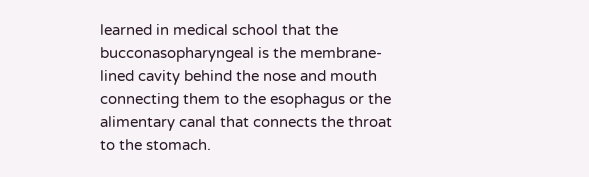learned in medical school that the bucconasopharyngeal is the membrane-lined cavity behind the nose and mouth connecting them to the esophagus or the alimentary canal that connects the throat to the stomach.